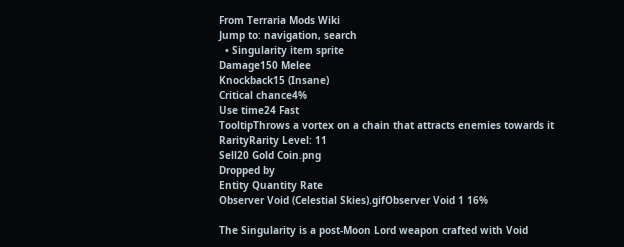From Terraria Mods Wiki
Jump to: navigation, search
  • Singularity item sprite
Damage150 Melee
Knockback15 (Insane)
Critical chance4%
Use time24 Fast
TooltipThrows a vortex on a chain that attracts enemies towards it
RarityRarity Level: 11
Sell20 Gold Coin.png
Dropped by
Entity Quantity Rate
Observer Void (Celestial Skies).gifObserver Void 1 16%

The Singularity is a post-Moon Lord weapon crafted with Void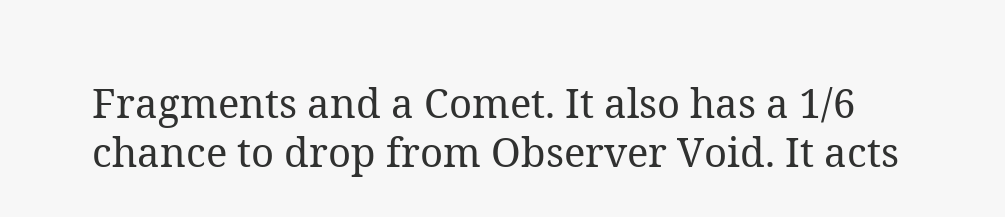Fragments and a Comet. It also has a 1/6 chance to drop from Observer Void. It acts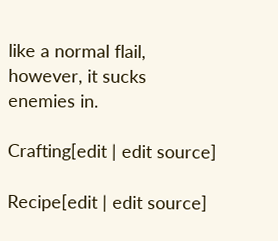like a normal flail, however, it sucks enemies in.

Crafting[edit | edit source]

Recipe[edit | edit source]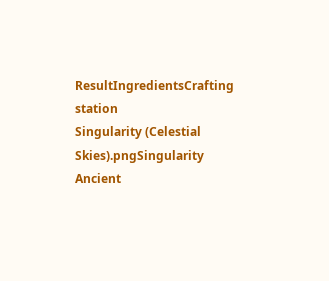ResultIngredientsCrafting station
Singularity (Celestial Skies).pngSingularity
Ancient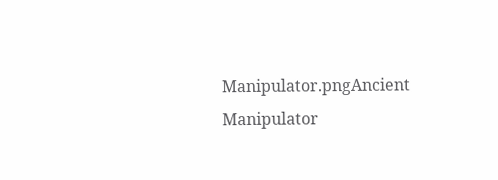Manipulator.pngAncient Manipulator